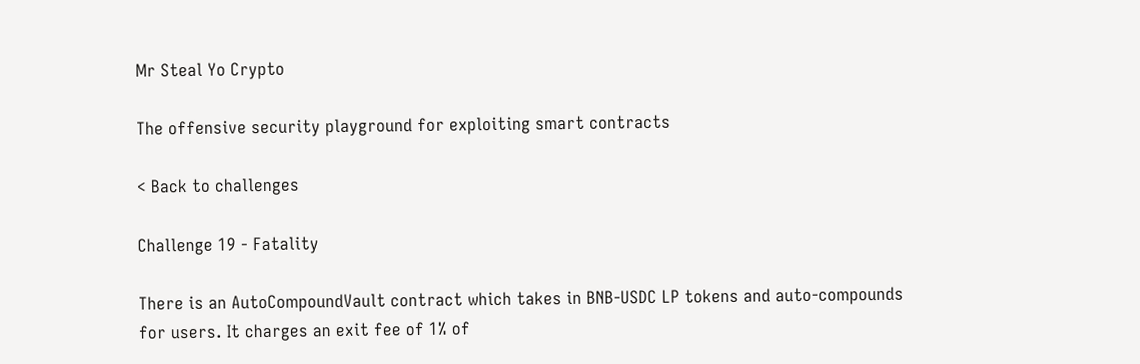Mr Steal Yo Crypto

The offensive security playground for exploiting smart contracts

< Back to challenges

Challenge 19 - Fatality

There is an AutoCompoundVault contract which takes in BNB-USDC LP tokens and auto-compounds for users. It charges an exit fee of 1% of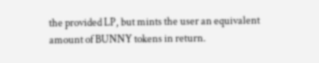the provided LP, but mints the user an equivalent amount of BUNNY tokens in return.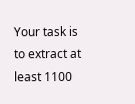Your task is to extract at least 1100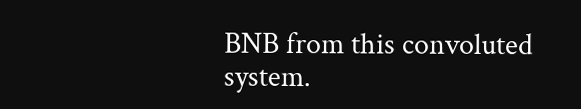BNB from this convoluted system.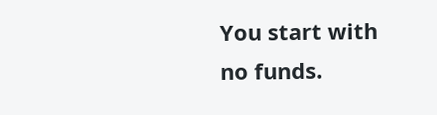You start with no funds.